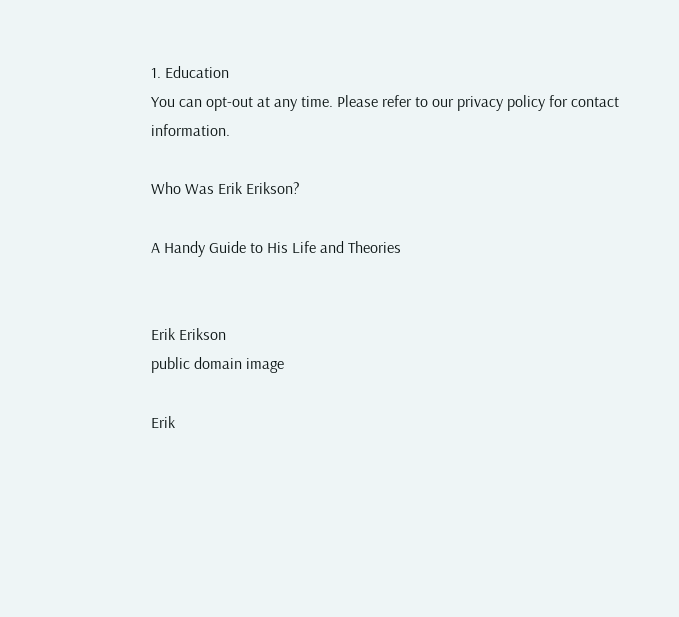1. Education
You can opt-out at any time. Please refer to our privacy policy for contact information.

Who Was Erik Erikson?

A Handy Guide to His Life and Theories


Erik Erikson
public domain image

Erik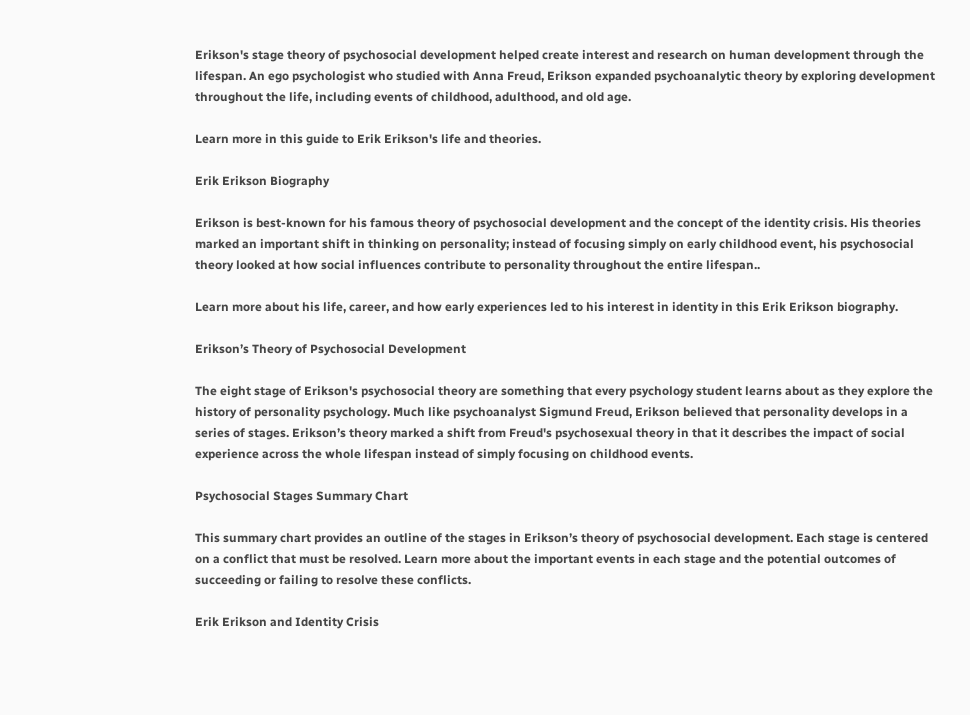Erikson's stage theory of psychosocial development helped create interest and research on human development through the lifespan. An ego psychologist who studied with Anna Freud, Erikson expanded psychoanalytic theory by exploring development throughout the life, including events of childhood, adulthood, and old age.

Learn more in this guide to Erik Erikson's life and theories.

Erik Erikson Biography

Erikson is best-known for his famous theory of psychosocial development and the concept of the identity crisis. His theories marked an important shift in thinking on personality; instead of focusing simply on early childhood event, his psychosocial theory looked at how social influences contribute to personality throughout the entire lifespan..

Learn more about his life, career, and how early experiences led to his interest in identity in this Erik Erikson biography.

Erikson’s Theory of Psychosocial Development

The eight stage of Erikson's psychosocial theory are something that every psychology student learns about as they explore the history of personality psychology. Much like psychoanalyst Sigmund Freud, Erikson believed that personality develops in a series of stages. Erikson’s theory marked a shift from Freud's psychosexual theory in that it describes the impact of social experience across the whole lifespan instead of simply focusing on childhood events.

Psychosocial Stages Summary Chart

This summary chart provides an outline of the stages in Erikson’s theory of psychosocial development. Each stage is centered on a conflict that must be resolved. Learn more about the important events in each stage and the potential outcomes of succeeding or failing to resolve these conflicts.

Erik Erikson and Identity Crisis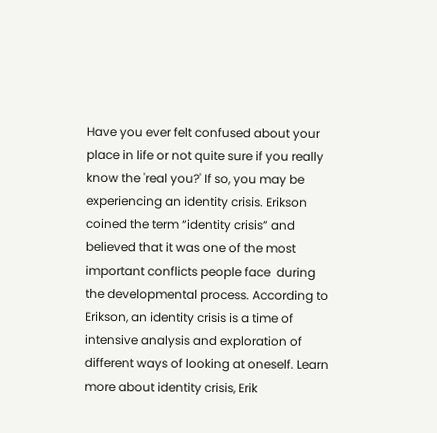Have you ever felt confused about your place in life or not quite sure if you really know the 'real you?' If so, you may be experiencing an identity crisis. Erikson coined the term “identity crisis” and believed that it was one of the most important conflicts people face  during the developmental process. According to Erikson, an identity crisis is a time of intensive analysis and exploration of different ways of looking at oneself. Learn more about identity crisis, Erik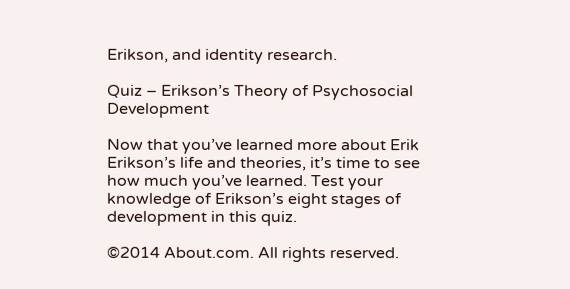Erikson, and identity research.

Quiz – Erikson’s Theory of Psychosocial Development

Now that you’ve learned more about Erik Erikson’s life and theories, it’s time to see how much you’ve learned. Test your knowledge of Erikson’s eight stages of development in this quiz.

©2014 About.com. All rights reserved.